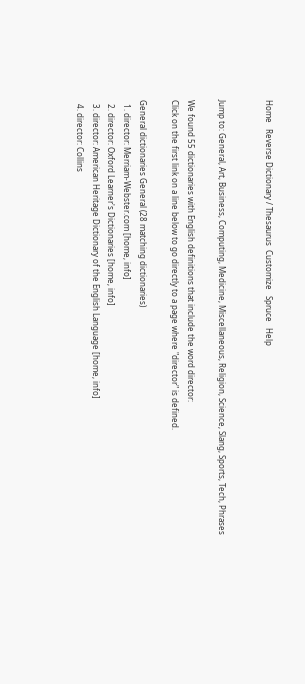Home   Reverse Dictionary / Thesaurus  Customize   Spruce   Help


Jump to: General, Art, Business, Computing, Medicine, Miscellaneous, Religion, Science, Slang, Sports, Tech, Phrases

We found 55 dictionaries with English definitions that include the word director:
Click on the first link on a line below to go directly to a page where "director" is defined.

General dictionaries General (28 matching dictionaries)
  1. director: Merriam-Webster.com [home, info]
  2. director: Oxford Learner's Dictionaries [home, info]
  3. director: American Heritage Dictionary of the English Language [home, info]
  4. director: Collins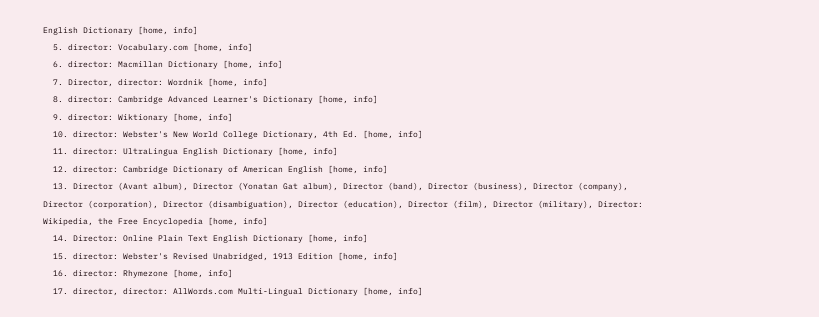English Dictionary [home, info]
  5. director: Vocabulary.com [home, info]
  6. director: Macmillan Dictionary [home, info]
  7. Director, director: Wordnik [home, info]
  8. director: Cambridge Advanced Learner's Dictionary [home, info]
  9. director: Wiktionary [home, info]
  10. director: Webster's New World College Dictionary, 4th Ed. [home, info]
  11. director: UltraLingua English Dictionary [home, info]
  12. director: Cambridge Dictionary of American English [home, info]
  13. Director (Avant album), Director (Yonatan Gat album), Director (band), Director (business), Director (company), Director (corporation), Director (disambiguation), Director (education), Director (film), Director (military), Director: Wikipedia, the Free Encyclopedia [home, info]
  14. Director: Online Plain Text English Dictionary [home, info]
  15. director: Webster's Revised Unabridged, 1913 Edition [home, info]
  16. director: Rhymezone [home, info]
  17. director, director: AllWords.com Multi-Lingual Dictionary [home, info]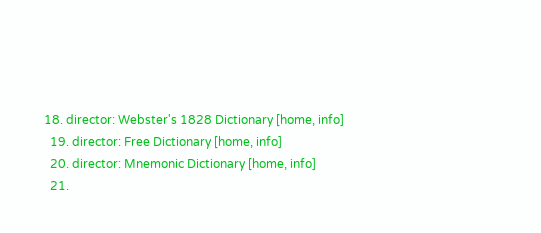18. director: Webster's 1828 Dictionary [home, info]
  19. director: Free Dictionary [home, info]
  20. director: Mnemonic Dictionary [home, info]
  21.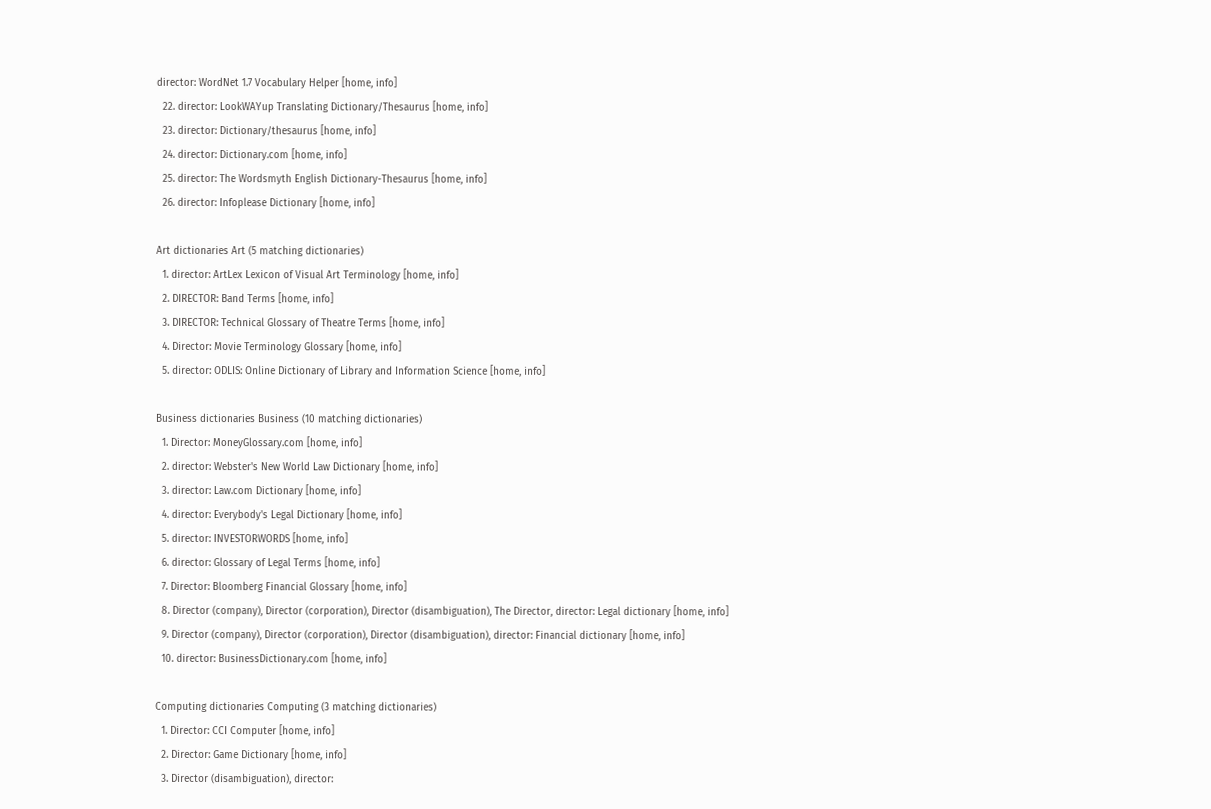director: WordNet 1.7 Vocabulary Helper [home, info]
  22. director: LookWAYup Translating Dictionary/Thesaurus [home, info]
  23. director: Dictionary/thesaurus [home, info]
  24. director: Dictionary.com [home, info]
  25. director: The Wordsmyth English Dictionary-Thesaurus [home, info]
  26. director: Infoplease Dictionary [home, info]

Art dictionaries Art (5 matching dictionaries)
  1. director: ArtLex Lexicon of Visual Art Terminology [home, info]
  2. DIRECTOR: Band Terms [home, info]
  3. DIRECTOR: Technical Glossary of Theatre Terms [home, info]
  4. Director: Movie Terminology Glossary [home, info]
  5. director: ODLIS: Online Dictionary of Library and Information Science [home, info]

Business dictionaries Business (10 matching dictionaries)
  1. Director: MoneyGlossary.com [home, info]
  2. director: Webster's New World Law Dictionary [home, info]
  3. director: Law.com Dictionary [home, info]
  4. director: Everybody's Legal Dictionary [home, info]
  5. director: INVESTORWORDS [home, info]
  6. director: Glossary of Legal Terms [home, info]
  7. Director: Bloomberg Financial Glossary [home, info]
  8. Director (company), Director (corporation), Director (disambiguation), The Director, director: Legal dictionary [home, info]
  9. Director (company), Director (corporation), Director (disambiguation), director: Financial dictionary [home, info]
  10. director: BusinessDictionary.com [home, info]

Computing dictionaries Computing (3 matching dictionaries)
  1. Director: CCI Computer [home, info]
  2. Director: Game Dictionary [home, info]
  3. Director (disambiguation), director: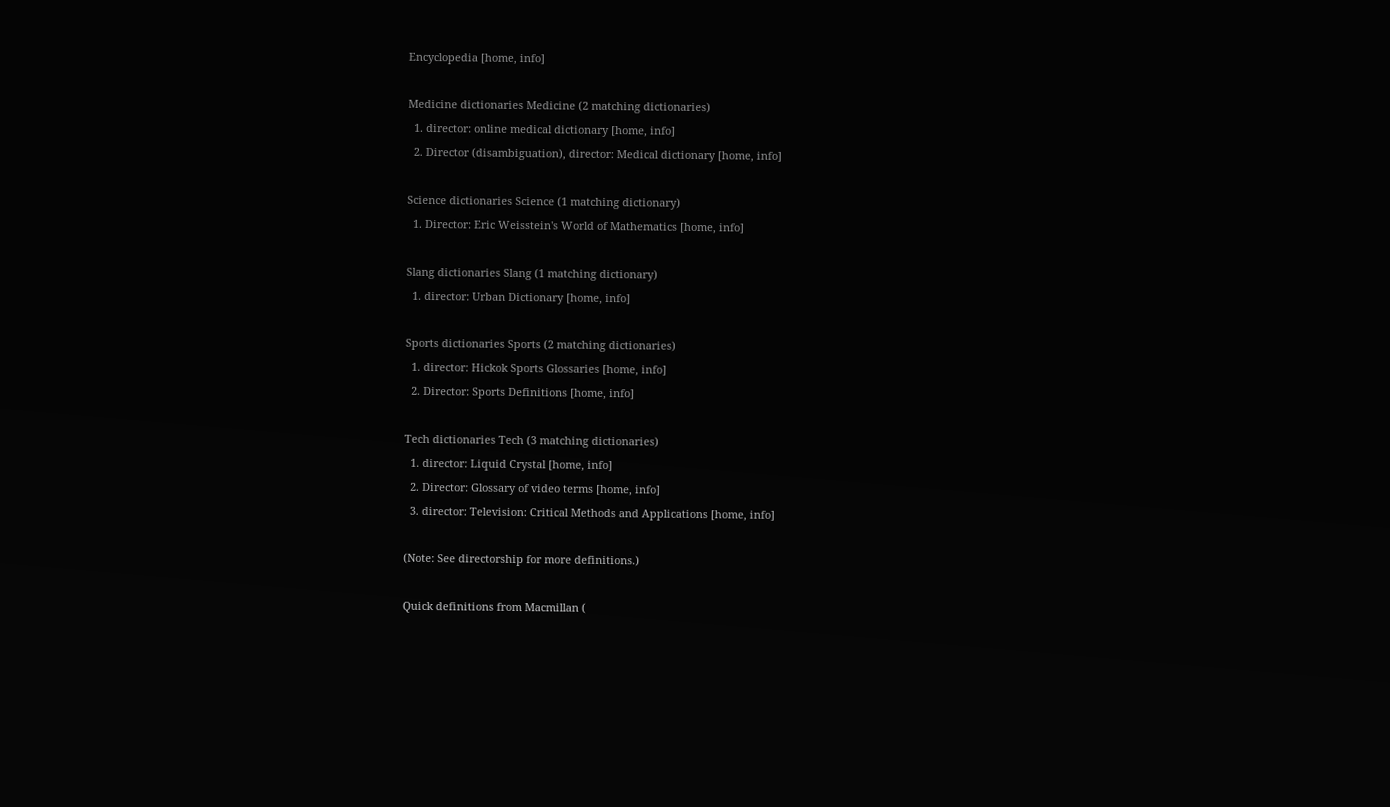Encyclopedia [home, info]

Medicine dictionaries Medicine (2 matching dictionaries)
  1. director: online medical dictionary [home, info]
  2. Director (disambiguation), director: Medical dictionary [home, info]

Science dictionaries Science (1 matching dictionary)
  1. Director: Eric Weisstein's World of Mathematics [home, info]

Slang dictionaries Slang (1 matching dictionary)
  1. director: Urban Dictionary [home, info]

Sports dictionaries Sports (2 matching dictionaries)
  1. director: Hickok Sports Glossaries [home, info]
  2. Director: Sports Definitions [home, info]

Tech dictionaries Tech (3 matching dictionaries)
  1. director: Liquid Crystal [home, info]
  2. Director: Glossary of video terms [home, info]
  3. director: Television: Critical Methods and Applications [home, info]

(Note: See directorship for more definitions.)

Quick definitions from Macmillan (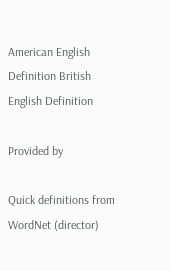American English Definition British English Definition

Provided by

Quick definitions from WordNet (director)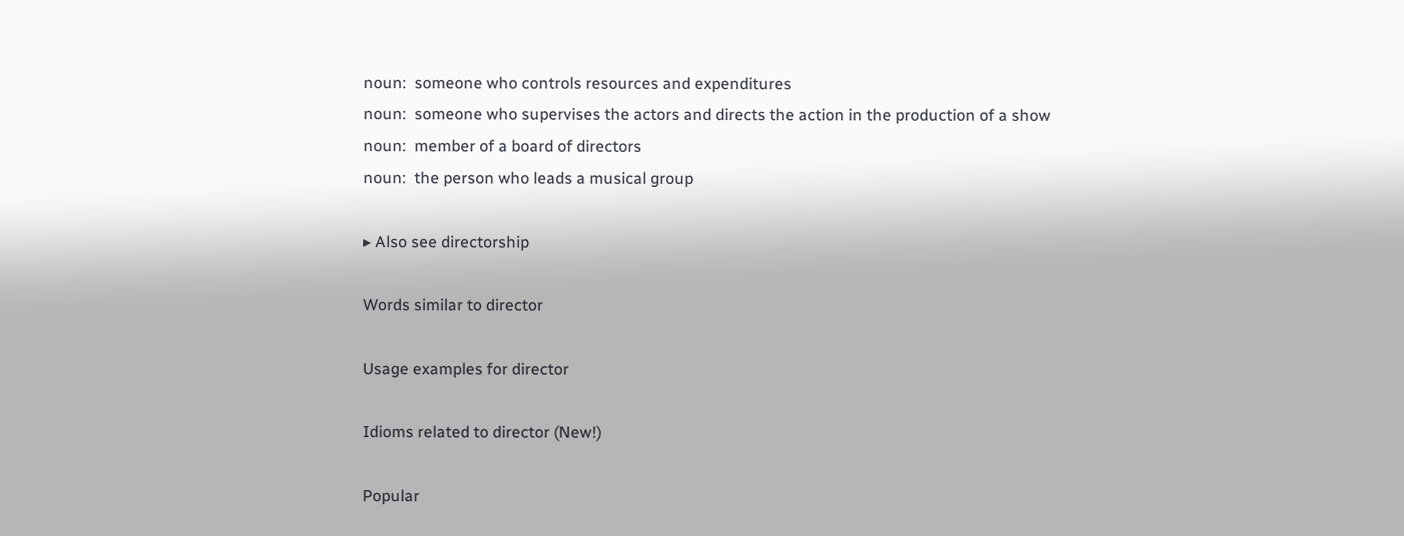noun:  someone who controls resources and expenditures
noun:  someone who supervises the actors and directs the action in the production of a show
noun:  member of a board of directors
noun:  the person who leads a musical group

▸ Also see directorship

Words similar to director

Usage examples for director

Idioms related to director (New!)

Popular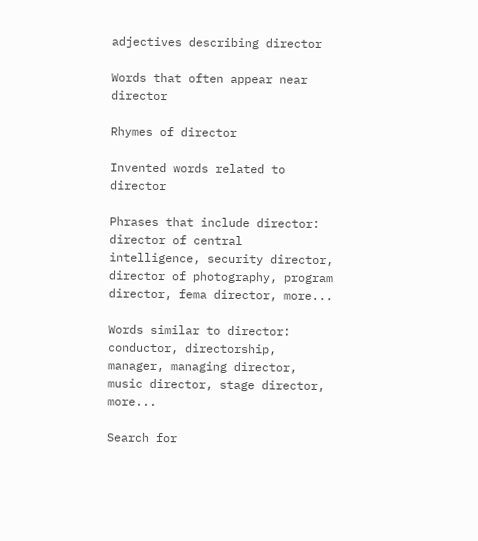adjectives describing director

Words that often appear near director

Rhymes of director

Invented words related to director

Phrases that include director:   director of central intelligence, security director, director of photography, program director, fema director, more...

Words similar to director:   conductor, directorship, manager, managing director, music director, stage director, more...

Search for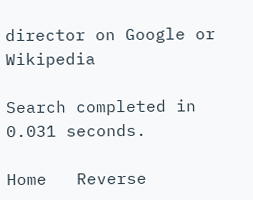director on Google or Wikipedia

Search completed in 0.031 seconds.

Home   Reverse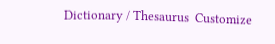Dictionary / Thesaurus  Customize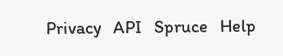Privacy   API   Spruce   Help